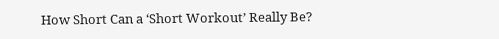How Short Can a ‘Short Workout’ Really Be?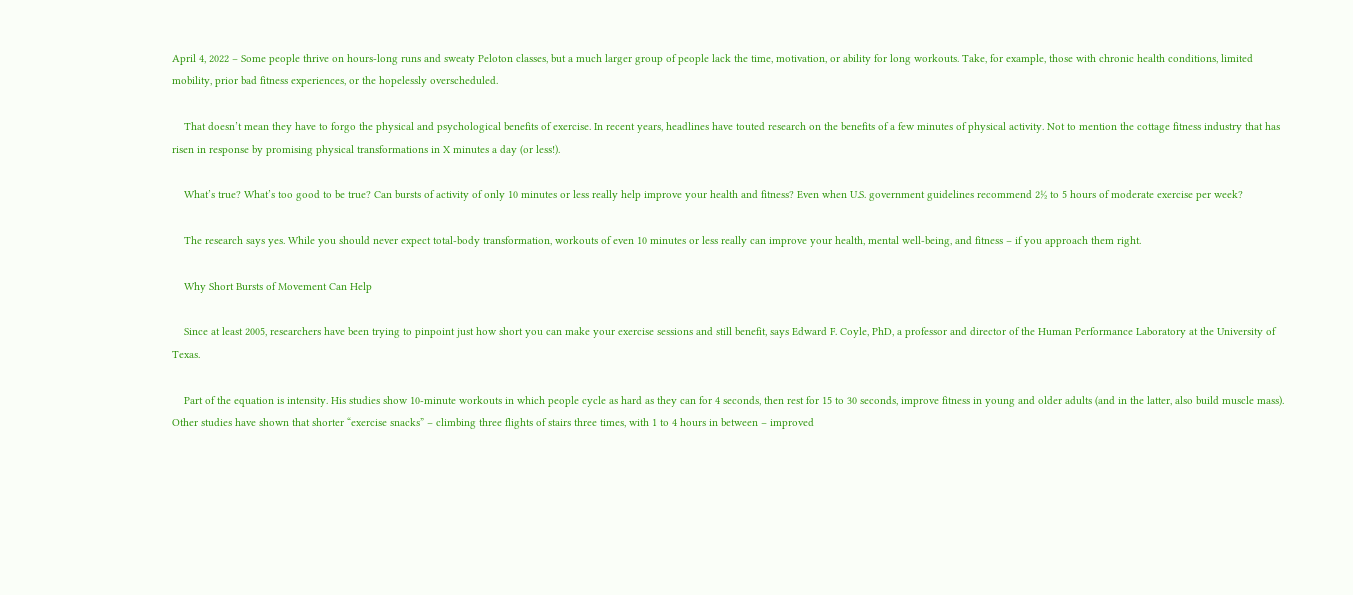April 4, 2022 – Some people thrive on hours-long runs and sweaty Peloton classes, but a much larger group of people lack the time, motivation, or ability for long workouts. Take, for example, those with chronic health conditions, limited mobility, prior bad fitness experiences, or the hopelessly overscheduled.

    That doesn’t mean they have to forgo the physical and psychological benefits of exercise. In recent years, headlines have touted research on the benefits of a few minutes of physical activity. Not to mention the cottage fitness industry that has risen in response by promising physical transformations in X minutes a day (or less!).

    What’s true? What’s too good to be true? Can bursts of activity of only 10 minutes or less really help improve your health and fitness? Even when U.S. government guidelines recommend 2½ to 5 hours of moderate exercise per week?

    The research says yes. While you should never expect total-body transformation, workouts of even 10 minutes or less really can improve your health, mental well-being, and fitness – if you approach them right.

    Why Short Bursts of Movement Can Help

    Since at least 2005, researchers have been trying to pinpoint just how short you can make your exercise sessions and still benefit, says Edward F. Coyle, PhD, a professor and director of the Human Performance Laboratory at the University of Texas.

    Part of the equation is intensity. His studies show 10-minute workouts in which people cycle as hard as they can for 4 seconds, then rest for 15 to 30 seconds, improve fitness in young and older adults (and in the latter, also build muscle mass). Other studies have shown that shorter “exercise snacks” – climbing three flights of stairs three times, with 1 to 4 hours in between – improved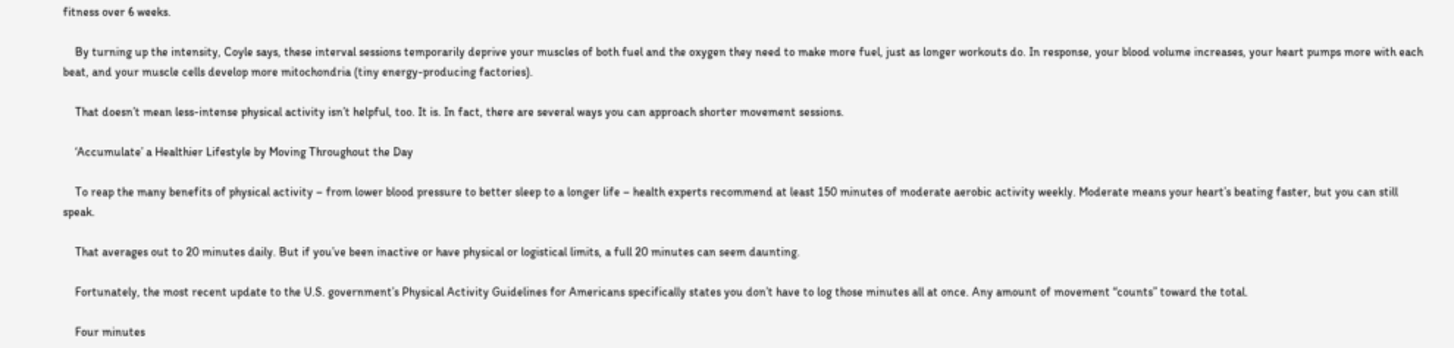fitness over 6 weeks.

    By turning up the intensity, Coyle says, these interval sessions temporarily deprive your muscles of both fuel and the oxygen they need to make more fuel, just as longer workouts do. In response, your blood volume increases, your heart pumps more with each beat, and your muscle cells develop more mitochondria (tiny energy-producing factories).

    That doesn’t mean less-intense physical activity isn’t helpful, too. It is. In fact, there are several ways you can approach shorter movement sessions.

    ‘Accumulate’ a Healthier Lifestyle by Moving Throughout the Day

    To reap the many benefits of physical activity – from lower blood pressure to better sleep to a longer life – health experts recommend at least 150 minutes of moderate aerobic activity weekly. Moderate means your heart’s beating faster, but you can still speak.

    That averages out to 20 minutes daily. But if you’ve been inactive or have physical or logistical limits, a full 20 minutes can seem daunting.

    Fortunately, the most recent update to the U.S. government’s Physical Activity Guidelines for Americans specifically states you don’t have to log those minutes all at once. Any amount of movement “counts” toward the total.

    Four minutes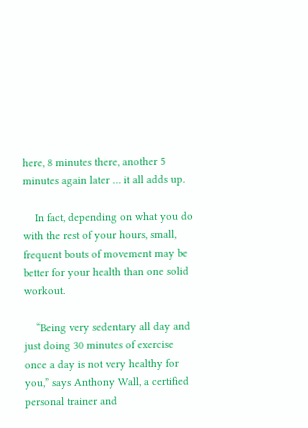here, 8 minutes there, another 5 minutes again later … it all adds up.

    In fact, depending on what you do with the rest of your hours, small, frequent bouts of movement may be better for your health than one solid workout.

    “Being very sedentary all day and just doing 30 minutes of exercise once a day is not very healthy for you,” says Anthony Wall, a certified personal trainer and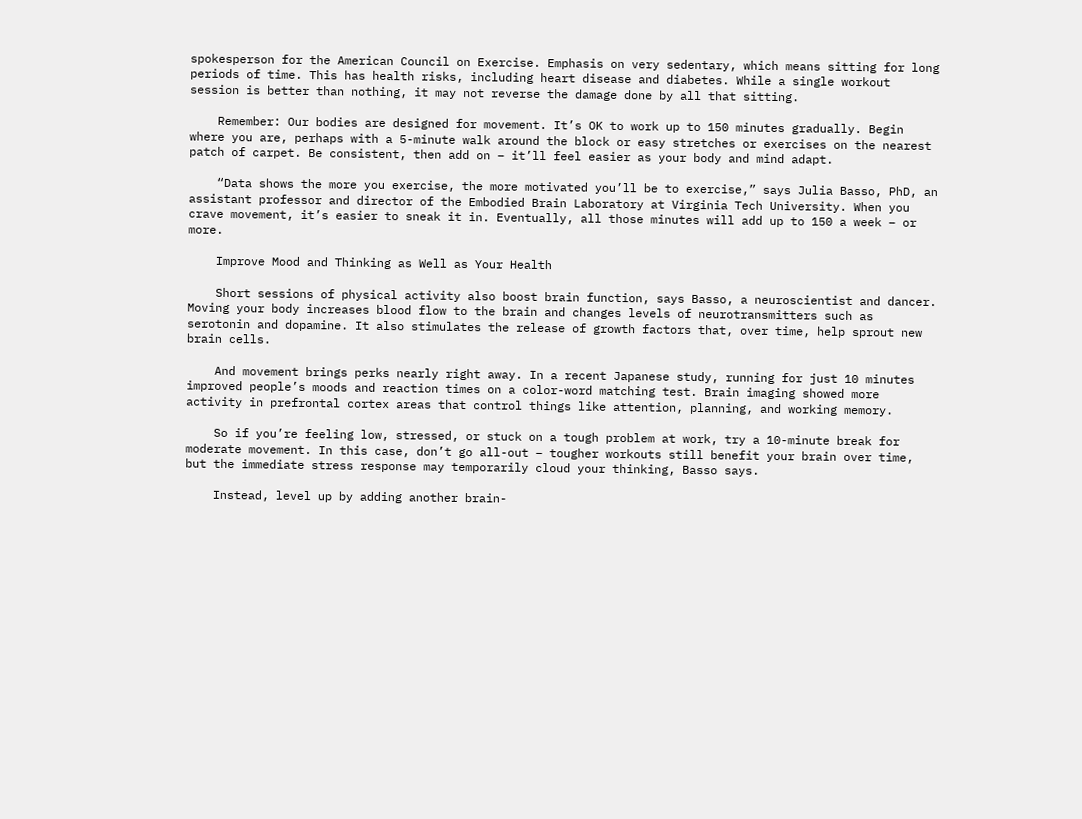spokesperson for the American Council on Exercise. Emphasis on very sedentary, which means sitting for long periods of time. This has health risks, including heart disease and diabetes. While a single workout session is better than nothing, it may not reverse the damage done by all that sitting.

    Remember: Our bodies are designed for movement. It’s OK to work up to 150 minutes gradually. Begin where you are, perhaps with a 5-minute walk around the block or easy stretches or exercises on the nearest patch of carpet. Be consistent, then add on – it’ll feel easier as your body and mind adapt.

    “Data shows the more you exercise, the more motivated you’ll be to exercise,” says Julia Basso, PhD, an assistant professor and director of the Embodied Brain Laboratory at Virginia Tech University. When you crave movement, it’s easier to sneak it in. Eventually, all those minutes will add up to 150 a week – or more.

    Improve Mood and Thinking as Well as Your Health

    Short sessions of physical activity also boost brain function, says Basso, a neuroscientist and dancer. Moving your body increases blood flow to the brain and changes levels of neurotransmitters such as serotonin and dopamine. It also stimulates the release of growth factors that, over time, help sprout new brain cells.

    And movement brings perks nearly right away. In a recent Japanese study, running for just 10 minutes improved people’s moods and reaction times on a color-word matching test. Brain imaging showed more activity in prefrontal cortex areas that control things like attention, planning, and working memory.

    So if you’re feeling low, stressed, or stuck on a tough problem at work, try a 10-minute break for moderate movement. In this case, don’t go all-out – tougher workouts still benefit your brain over time, but the immediate stress response may temporarily cloud your thinking, Basso says.

    Instead, level up by adding another brain-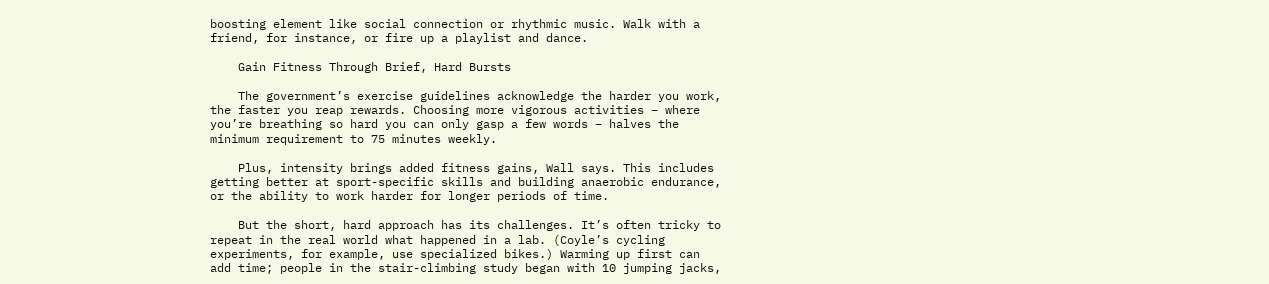boosting element like social connection or rhythmic music. Walk with a friend, for instance, or fire up a playlist and dance.

    Gain Fitness Through Brief, Hard Bursts

    The government’s exercise guidelines acknowledge the harder you work, the faster you reap rewards. Choosing more vigorous activities – where you’re breathing so hard you can only gasp a few words – halves the minimum requirement to 75 minutes weekly.

    Plus, intensity brings added fitness gains, Wall says. This includes getting better at sport-specific skills and building anaerobic endurance, or the ability to work harder for longer periods of time.

    But the short, hard approach has its challenges. It’s often tricky to repeat in the real world what happened in a lab. (Coyle’s cycling experiments, for example, use specialized bikes.) Warming up first can add time; people in the stair-climbing study began with 10 jumping jacks,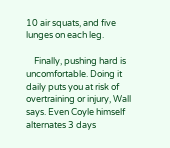10 air squats, and five lunges on each leg.

    Finally, pushing hard is uncomfortable. Doing it daily puts you at risk of overtraining or injury, Wall says. Even Coyle himself alternates 3 days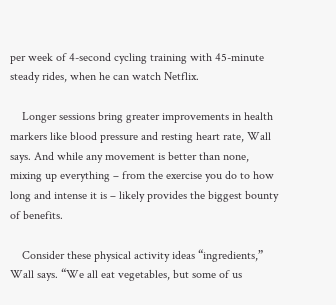per week of 4-second cycling training with 45-minute steady rides, when he can watch Netflix.

    Longer sessions bring greater improvements in health markers like blood pressure and resting heart rate, Wall says. And while any movement is better than none, mixing up everything – from the exercise you do to how long and intense it is – likely provides the biggest bounty of benefits.

    Consider these physical activity ideas “ingredients,” Wall says. “We all eat vegetables, but some of us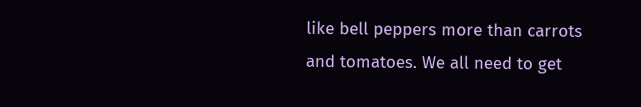like bell peppers more than carrots and tomatoes. We all need to get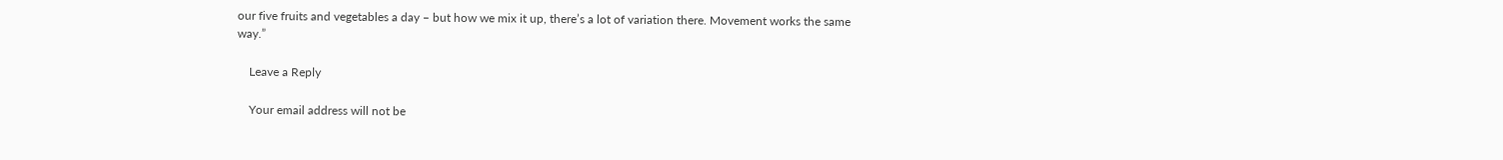our five fruits and vegetables a day – but how we mix it up, there’s a lot of variation there. Movement works the same way.”

    Leave a Reply

    Your email address will not be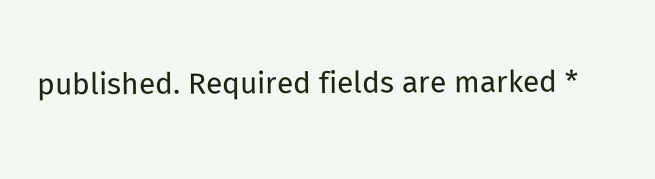published. Required fields are marked *